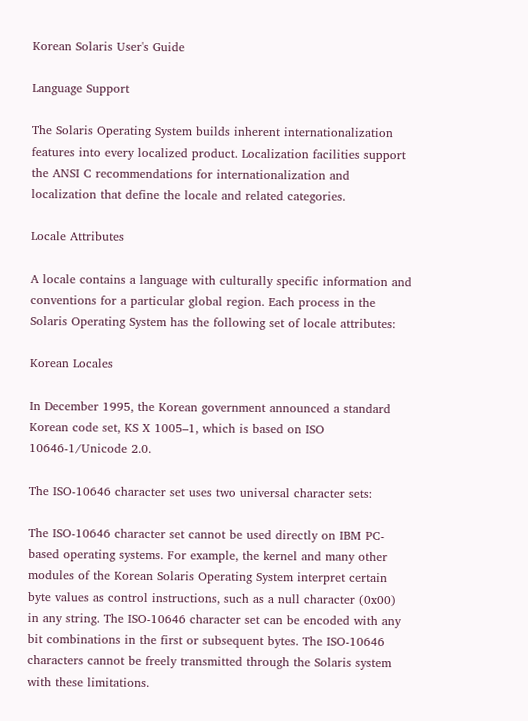Korean Solaris User's Guide

Language Support

The Solaris Operating System builds inherent internationalization features into every localized product. Localization facilities support the ANSI C recommendations for internationalization and localization that define the locale and related categories.

Locale Attributes

A locale contains a language with culturally specific information and conventions for a particular global region. Each process in the Solaris Operating System has the following set of locale attributes:

Korean Locales

In December 1995, the Korean government announced a standard Korean code set, KS X 1005–1, which is based on ISO 10646-1/Unicode 2.0.

The ISO-10646 character set uses two universal character sets:

The ISO-10646 character set cannot be used directly on IBM PC-based operating systems. For example, the kernel and many other modules of the Korean Solaris Operating System interpret certain byte values as control instructions, such as a null character (0x00) in any string. The ISO-10646 character set can be encoded with any bit combinations in the first or subsequent bytes. The ISO-10646 characters cannot be freely transmitted through the Solaris system with these limitations.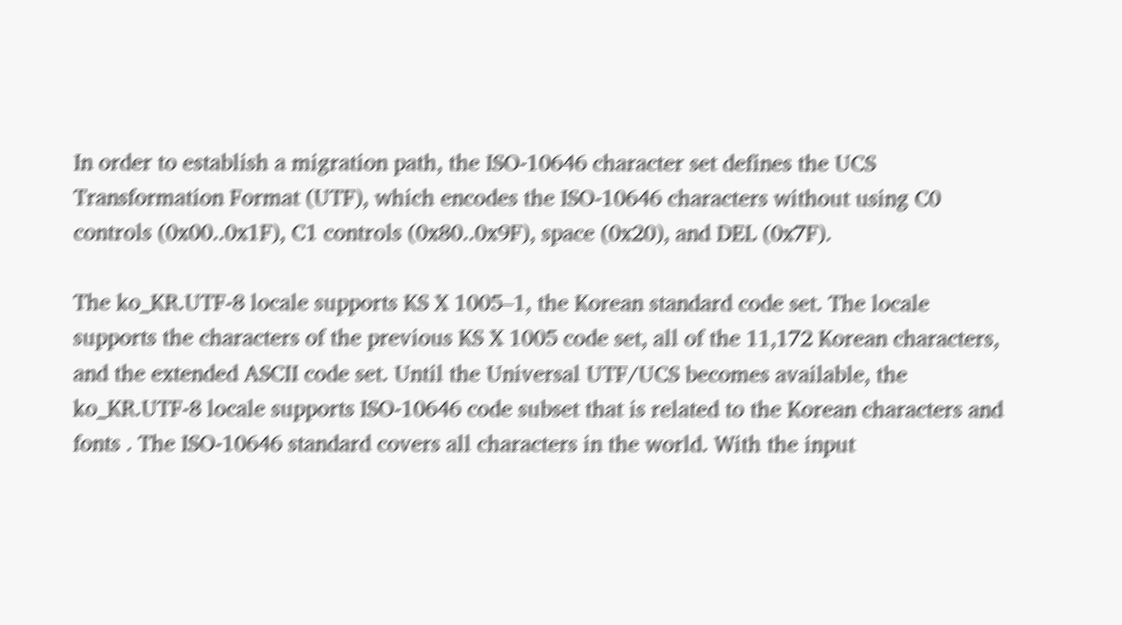In order to establish a migration path, the ISO-10646 character set defines the UCS Transformation Format (UTF), which encodes the ISO-10646 characters without using C0 controls (0x00..0x1F), C1 controls (0x80..0x9F), space (0x20), and DEL (0x7F).

The ko_KR.UTF-8 locale supports KS X 1005–1, the Korean standard code set. The locale supports the characters of the previous KS X 1005 code set, all of the 11,172 Korean characters, and the extended ASCII code set. Until the Universal UTF/UCS becomes available, the ko_KR.UTF-8 locale supports ISO-10646 code subset that is related to the Korean characters and fonts . The ISO-10646 standard covers all characters in the world. With the input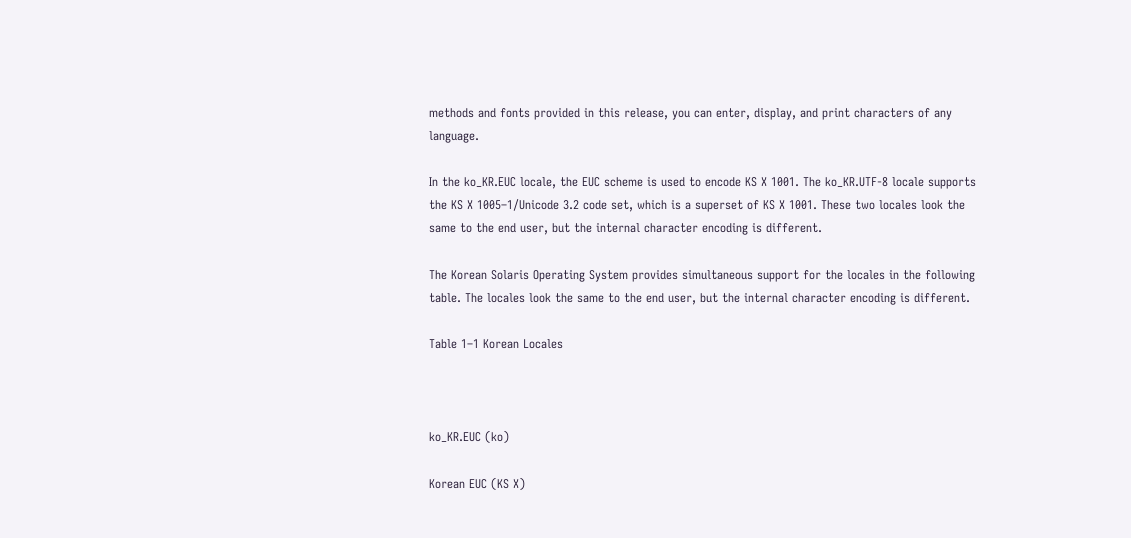methods and fonts provided in this release, you can enter, display, and print characters of any language.

In the ko_KR.EUC locale, the EUC scheme is used to encode KS X 1001. The ko_KR.UTF-8 locale supports the KS X 1005–1/Unicode 3.2 code set, which is a superset of KS X 1001. These two locales look the same to the end user, but the internal character encoding is different.

The Korean Solaris Operating System provides simultaneous support for the locales in the following table. The locales look the same to the end user, but the internal character encoding is different.

Table 1–1 Korean Locales



ko_KR.EUC (ko)

Korean EUC (KS X)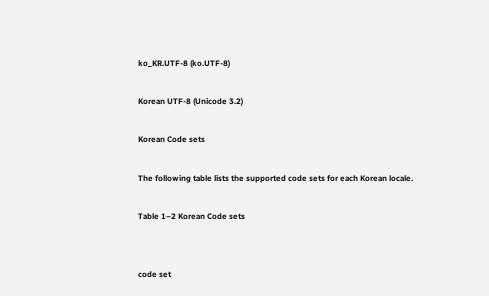ko_KR.UTF-8 (ko.UTF-8)

Korean UTF-8 (Unicode 3.2)

Korean Code sets

The following table lists the supported code sets for each Korean locale.

Table 1–2 Korean Code sets


code set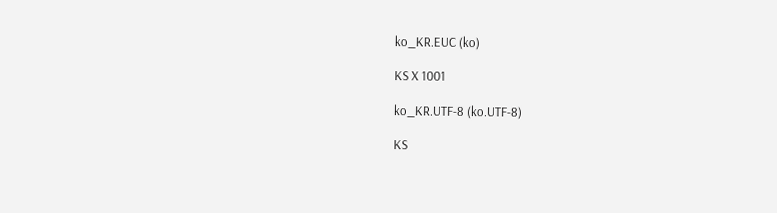ko_KR.EUC (ko)

KS X 1001

ko_KR.UTF-8 (ko.UTF-8)

KS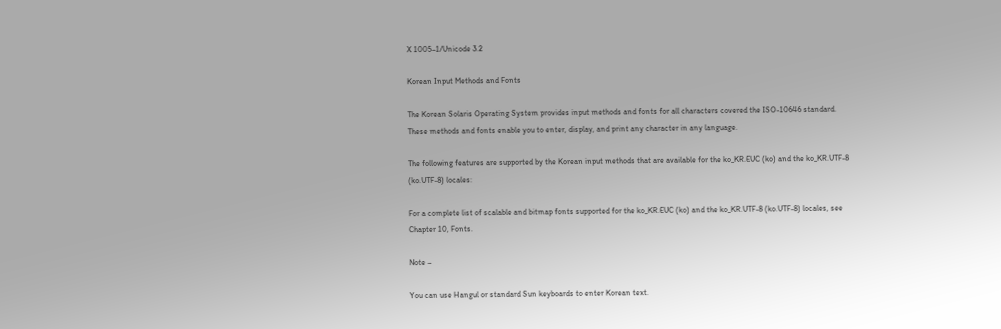X 1005–1/Unicode 3.2

Korean Input Methods and Fonts

The Korean Solaris Operating System provides input methods and fonts for all characters covered the ISO-10646 standard. These methods and fonts enable you to enter, display, and print any character in any language.

The following features are supported by the Korean input methods that are available for the ko_KR.EUC (ko) and the ko_KR.UTF-8 (ko.UTF-8) locales:

For a complete list of scalable and bitmap fonts supported for the ko_KR.EUC (ko) and the ko_KR.UTF-8 (ko.UTF-8) locales, see Chapter 10, Fonts.

Note –

You can use Hangul or standard Sun keyboards to enter Korean text.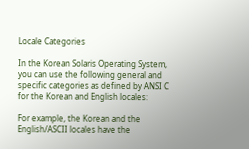Locale Categories

In the Korean Solaris Operating System, you can use the following general and specific categories as defined by ANSI C for the Korean and English locales:

For example, the Korean and the English/ASCII locales have the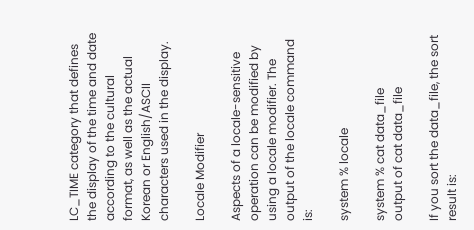LC_TIME category that defines the display of the time and date according to the cultural format, as well as the actual Korean or English/ASCII characters used in the display.

Locale Modifier

Aspects of a locale-sensitive operation can be modified by using a locale modifier. The output of the locale command is:

system % locale

system % cat data_file
output of cat data_file

If you sort the data_file, the sort result is: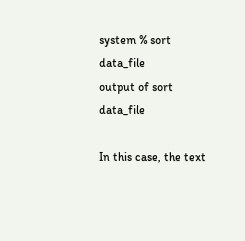system % sort data_file
output of sort data_file

In this case, the text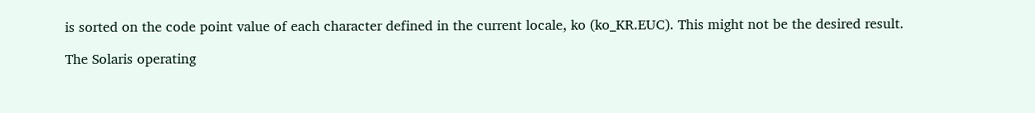is sorted on the code point value of each character defined in the current locale, ko (ko_KR.EUC). This might not be the desired result.

The Solaris operating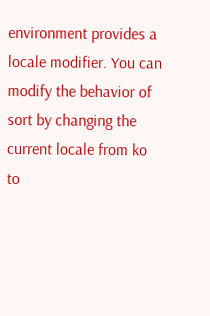environment provides a locale modifier. You can modify the behavior of sort by changing the current locale from ko to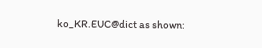ko_KR.EUC@dict as shown: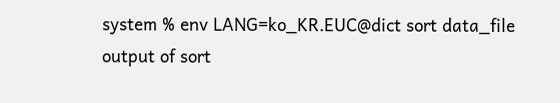system % env LANG=ko_KR.EUC@dict sort data_file
output of sort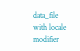data_file with locale modifier